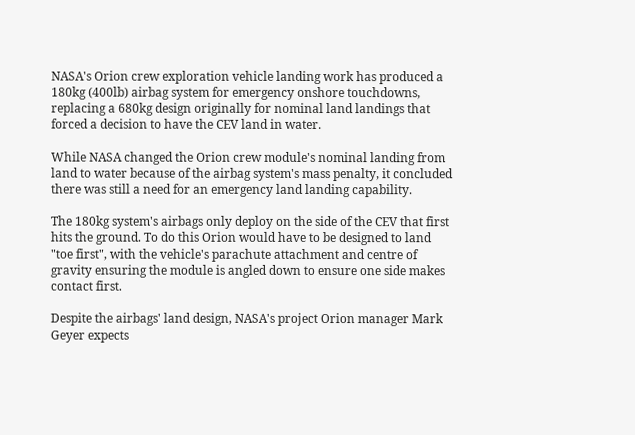NASA's Orion crew exploration vehicle landing work has produced a 180kg (400lb) airbag system for emergency onshore touchdowns, replacing a 680kg design originally for nominal land landings that forced a decision to have the CEV land in water.

While NASA changed the Orion crew module's nominal landing from land to water because of the airbag system's mass penalty, it concluded there was still a need for an emergency land landing capability.

The 180kg system's airbags only deploy on the side of the CEV that first hits the ground. To do this Orion would have to be designed to land "toe first", with the vehicle's parachute attachment and centre of gravity ensuring the module is angled down to ensure one side makes contact first.

Despite the airbags' land design, NASA's project Orion manager Mark Geyer expects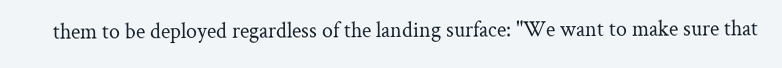them to be deployed regardless of the landing surface: "We want to make sure that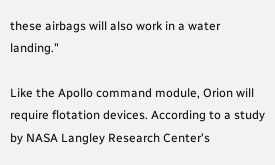these airbags will also work in a water landing."

Like the Apollo command module, Orion will require flotation devices. According to a study by NASA Langley Research Center's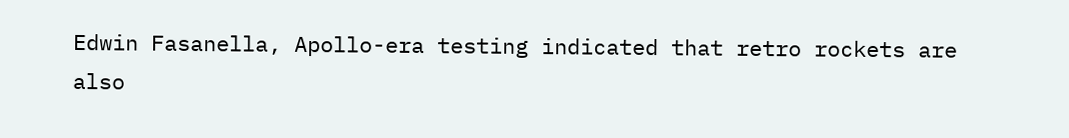Edwin Fasanella, Apollo-era testing indicated that retro rockets are also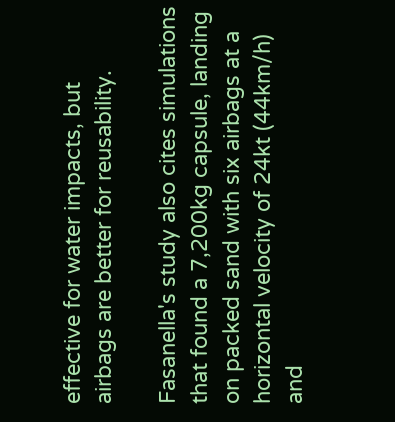effective for water impacts, but airbags are better for reusability.

Fasanella's study also cites simulations that found a 7,200kg capsule, landing on packed sand with six airbags at a horizontal velocity of 24kt (44km/h) and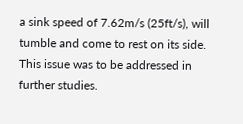a sink speed of 7.62m/s (25ft/s), will tumble and come to rest on its side. This issue was to be addressed in further studies.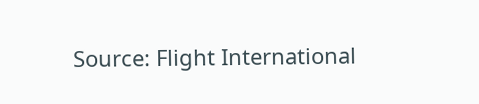Source: Flight International